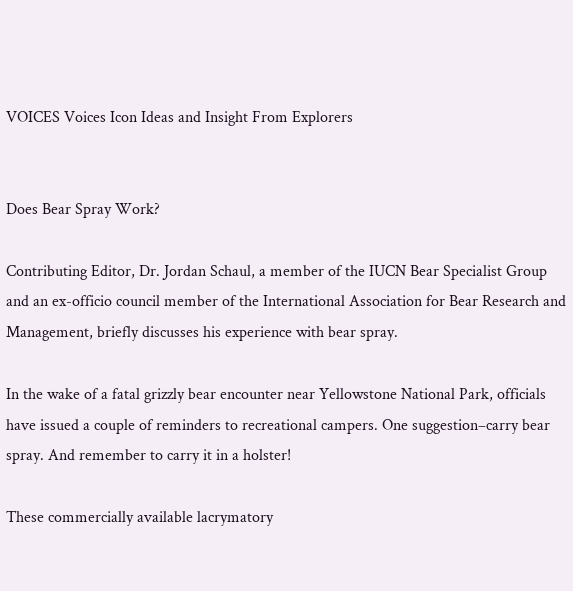VOICES Voices Icon Ideas and Insight From Explorers


Does Bear Spray Work?

Contributing Editor, Dr. Jordan Schaul, a member of the IUCN Bear Specialist Group and an ex-officio council member of the International Association for Bear Research and Management, briefly discusses his experience with bear spray.

In the wake of a fatal grizzly bear encounter near Yellowstone National Park, officials have issued a couple of reminders to recreational campers. One suggestion–carry bear spray. And remember to carry it in a holster!

These commercially available lacrymatory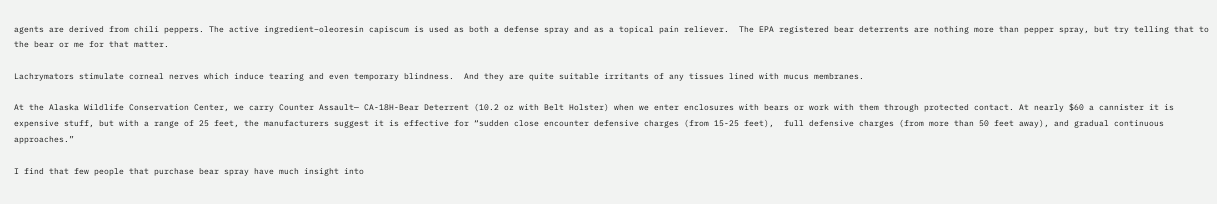agents are derived from chili peppers. The active ingredient–oleoresin capiscum is used as both a defense spray and as a topical pain reliever.  The EPA registered bear deterrents are nothing more than pepper spray, but try telling that to the bear or me for that matter.

Lachrymators stimulate corneal nerves which induce tearing and even temporary blindness.  And they are quite suitable irritants of any tissues lined with mucus membranes.

At the Alaska Wildlife Conservation Center, we carry Counter Assault— CA-18H-Bear Deterrent (10.2 oz with Belt Holster) when we enter enclosures with bears or work with them through protected contact. At nearly $60 a cannister it is expensive stuff, but with a range of 25 feet, the manufacturers suggest it is effective for “sudden close encounter defensive charges (from 15-25 feet),  full defensive charges (from more than 50 feet away), and gradual continuous approaches.”

I find that few people that purchase bear spray have much insight into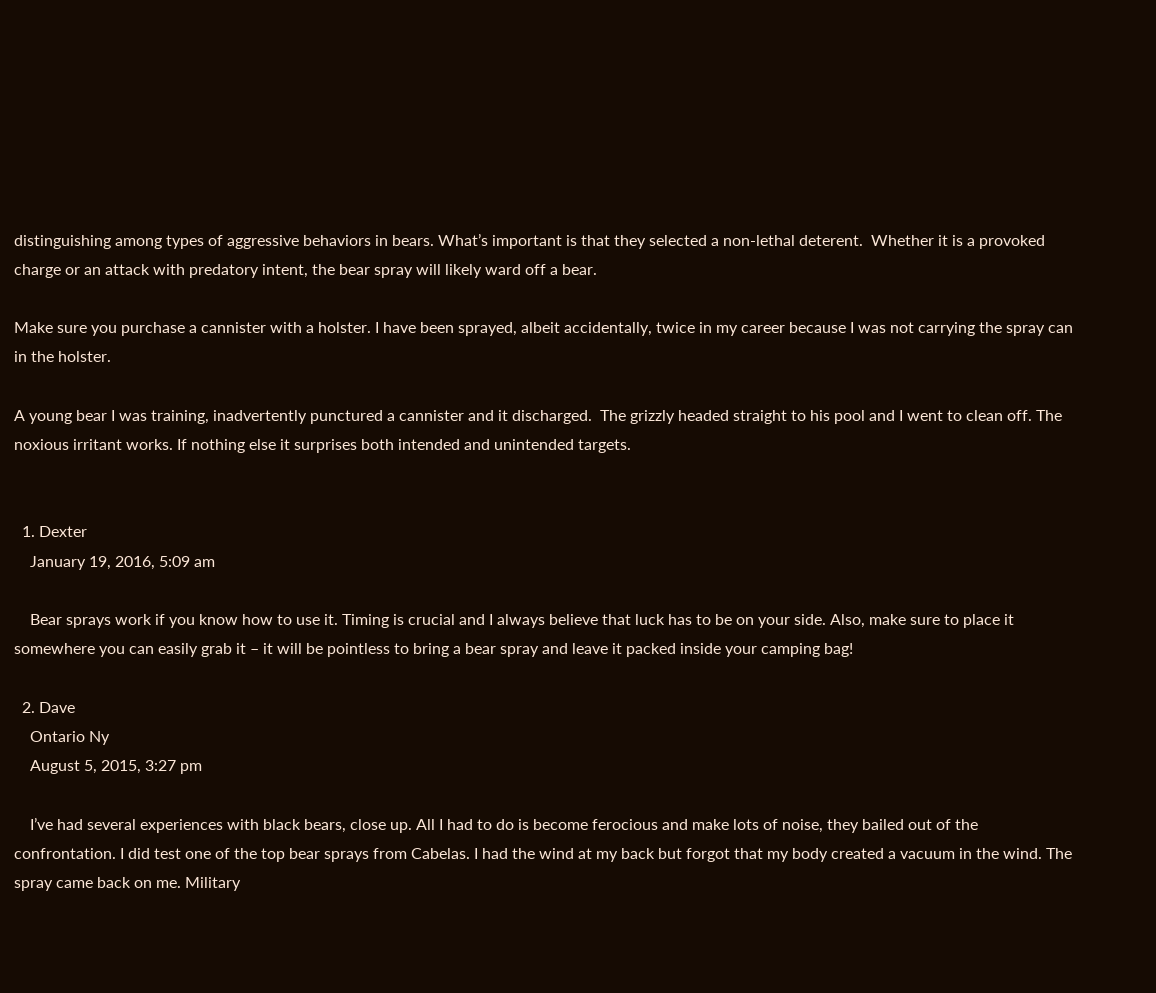distinguishing among types of aggressive behaviors in bears. What’s important is that they selected a non-lethal deterent.  Whether it is a provoked charge or an attack with predatory intent, the bear spray will likely ward off a bear.

Make sure you purchase a cannister with a holster. I have been sprayed, albeit accidentally, twice in my career because I was not carrying the spray can in the holster.

A young bear I was training, inadvertently punctured a cannister and it discharged.  The grizzly headed straight to his pool and I went to clean off. The noxious irritant works. If nothing else it surprises both intended and unintended targets.


  1. Dexter
    January 19, 2016, 5:09 am

    Bear sprays work if you know how to use it. Timing is crucial and I always believe that luck has to be on your side. Also, make sure to place it somewhere you can easily grab it – it will be pointless to bring a bear spray and leave it packed inside your camping bag!

  2. Dave
    Ontario Ny
    August 5, 2015, 3:27 pm

    I’ve had several experiences with black bears, close up. All I had to do is become ferocious and make lots of noise, they bailed out of the confrontation. I did test one of the top bear sprays from Cabelas. I had the wind at my back but forgot that my body created a vacuum in the wind. The spray came back on me. Military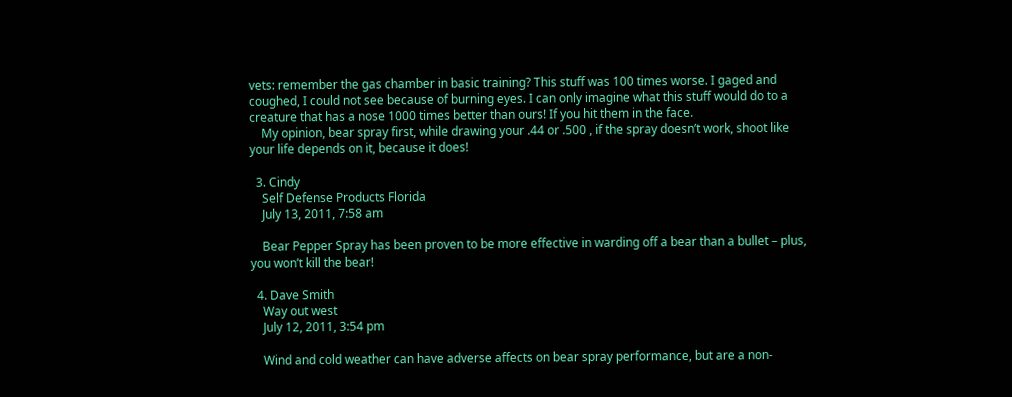vets: remember the gas chamber in basic training? This stuff was 100 times worse. I gaged and coughed, I could not see because of burning eyes. I can only imagine what this stuff would do to a creature that has a nose 1000 times better than ours! If you hit them in the face.
    My opinion, bear spray first, while drawing your .44 or .500 , if the spray doesn’t work, shoot like your life depends on it, because it does!

  3. Cindy
    Self Defense Products Florida
    July 13, 2011, 7:58 am

    Bear Pepper Spray has been proven to be more effective in warding off a bear than a bullet – plus, you won’t kill the bear!

  4. Dave Smith
    Way out west
    July 12, 2011, 3:54 pm

    Wind and cold weather can have adverse affects on bear spray performance, but are a non-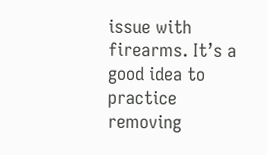issue with firearms. It’s a good idea to practice removing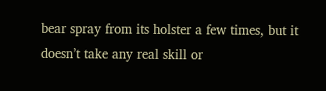bear spray from its holster a few times, but it doesn’t take any real skill or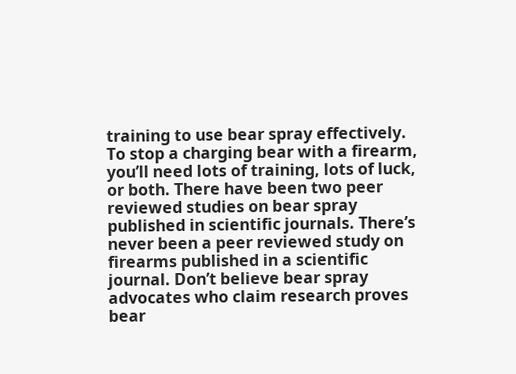training to use bear spray effectively. To stop a charging bear with a firearm, you’ll need lots of training, lots of luck, or both. There have been two peer reviewed studies on bear spray published in scientific journals. There’s never been a peer reviewed study on firearms published in a scientific journal. Don’t believe bear spray advocates who claim research proves bear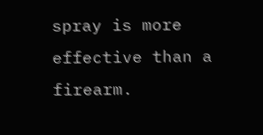spray is more effective than a firearm.